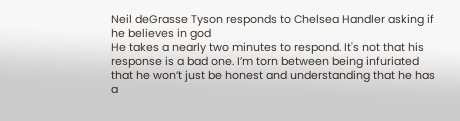Neil deGrasse Tyson responds to Chelsea Handler asking if he believes in god
He takes a nearly two minutes to respond. It's not that his response is a bad one. I’m torn between being infuriated that he won’t just be honest and understanding that he has a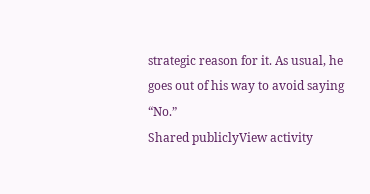strategic reason for it. As usual, he goes out of his way to avoid saying “No.”
Shared publiclyView activity